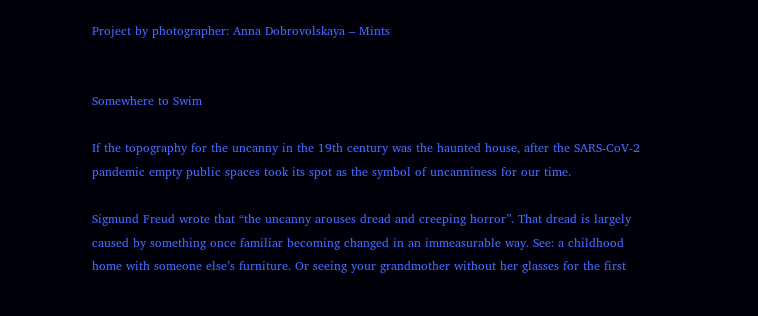Project by photographer: Anna Dobrovolskaya – Mints


Somewhere to Swim

If the topography for the uncanny in the 19th century was the haunted house, after the SARS-CoV-2 pandemic empty public spaces took its spot as the symbol of uncanniness for our time.

Sigmund Freud wrote that “the uncanny arouses dread and creeping horror”. That dread is largely caused by something once familiar becoming changed in an immeasurable way. See: a childhood home with someone else’s furniture. Or seeing your grandmother without her glasses for the first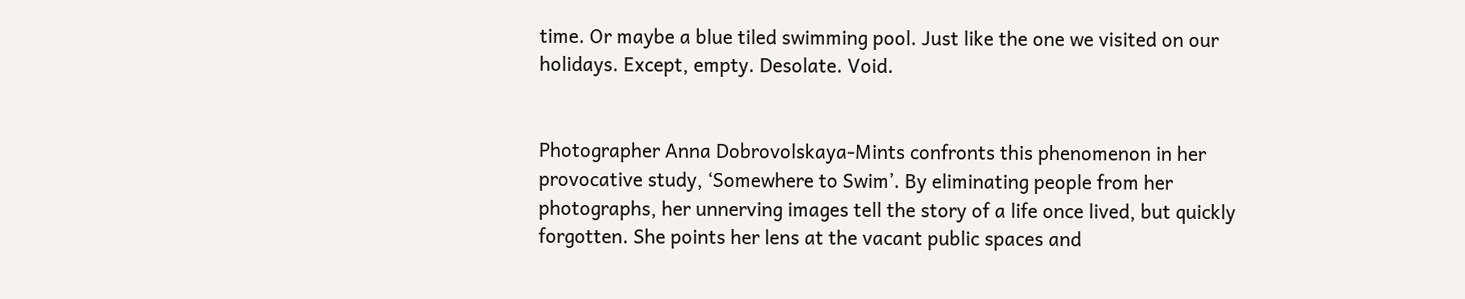time. Or maybe a blue tiled swimming pool. Just like the one we visited on our holidays. Except, empty. Desolate. Void.


Photographer Anna Dobrovolskaya-Mints confronts this phenomenon in her provocative study, ‘Somewhere to Swim’. By eliminating people from her photographs, her unnerving images tell the story of a life once lived, but quickly forgotten. She points her lens at the vacant public spaces and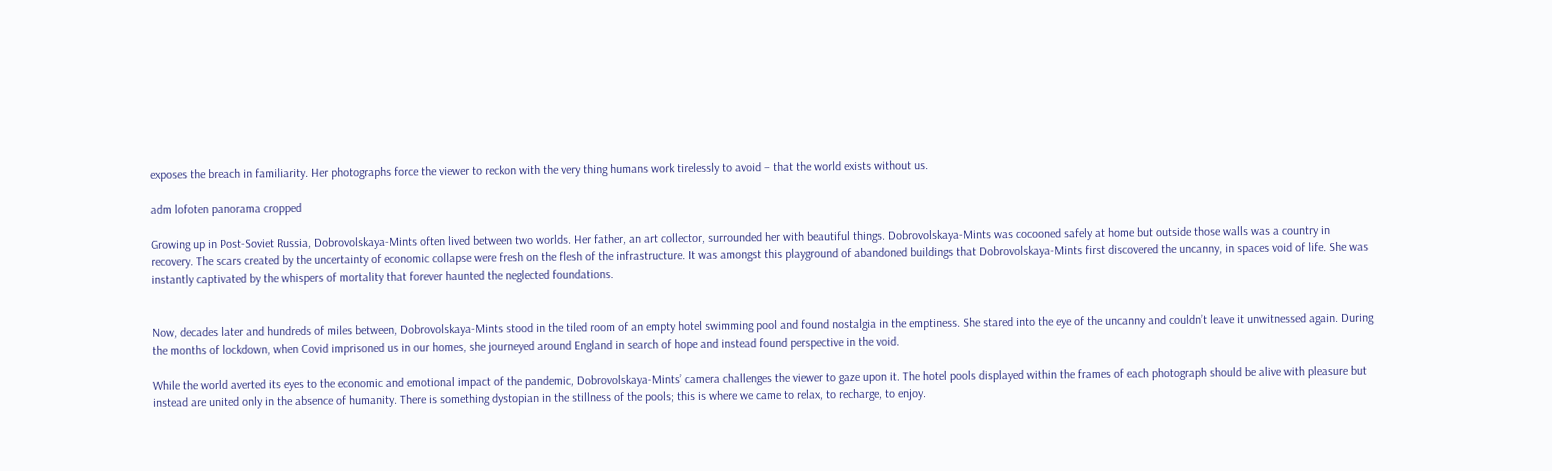exposes the breach in familiarity. Her photographs force the viewer to reckon with the very thing humans work tirelessly to avoid – that the world exists without us.

adm lofoten panorama cropped

Growing up in Post-Soviet Russia, Dobrovolskaya-Mints often lived between two worlds. Her father, an art collector, surrounded her with beautiful things. Dobrovolskaya-Mints was cocooned safely at home but outside those walls was a country in recovery. The scars created by the uncertainty of economic collapse were fresh on the flesh of the infrastructure. It was amongst this playground of abandoned buildings that Dobrovolskaya-Mints first discovered the uncanny, in spaces void of life. She was instantly captivated by the whispers of mortality that forever haunted the neglected foundations.


Now, decades later and hundreds of miles between, Dobrovolskaya-Mints stood in the tiled room of an empty hotel swimming pool and found nostalgia in the emptiness. She stared into the eye of the uncanny and couldn’t leave it unwitnessed again. During the months of lockdown, when Covid imprisoned us in our homes, she journeyed around England in search of hope and instead found perspective in the void.

While the world averted its eyes to the economic and emotional impact of the pandemic, Dobrovolskaya-Mints’ camera challenges the viewer to gaze upon it. The hotel pools displayed within the frames of each photograph should be alive with pleasure but instead are united only in the absence of humanity. There is something dystopian in the stillness of the pools; this is where we came to relax, to recharge, to enjoy.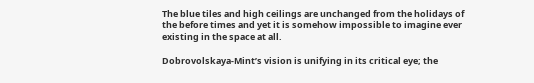The blue tiles and high ceilings are unchanged from the holidays of the before times and yet it is somehow impossible to imagine ever existing in the space at all.

Dobrovolskaya-Mint’s vision is unifying in its critical eye; the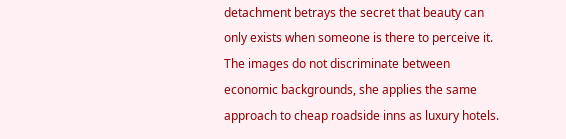detachment betrays the secret that beauty can only exists when someone is there to perceive it. The images do not discriminate between economic backgrounds, she applies the same approach to cheap roadside inns as luxury hotels.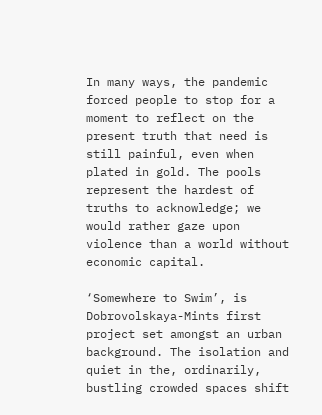In many ways, the pandemic forced people to stop for a moment to reflect on the present truth that need is still painful, even when plated in gold. The pools represent the hardest of truths to acknowledge; we would rather gaze upon violence than a world without economic capital.

‘Somewhere to Swim’, is Dobrovolskaya-Mints first project set amongst an urban background. The isolation and quiet in the, ordinarily, bustling crowded spaces shift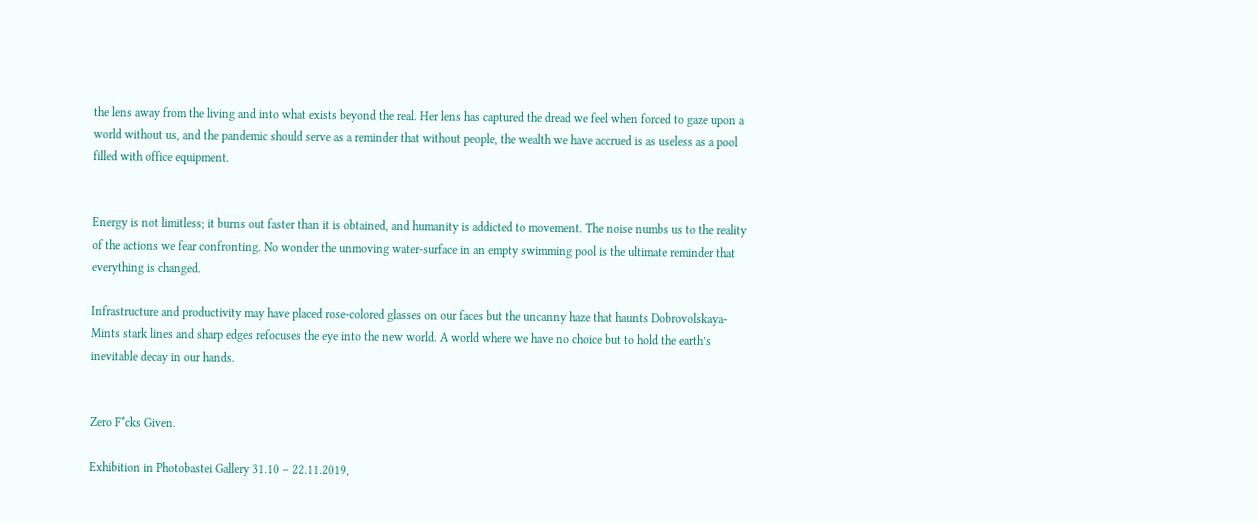the lens away from the living and into what exists beyond the real. Her lens has captured the dread we feel when forced to gaze upon a world without us, and the pandemic should serve as a reminder that without people, the wealth we have accrued is as useless as a pool filled with office equipment.


Energy is not limitless; it burns out faster than it is obtained, and humanity is addicted to movement. The noise numbs us to the reality of the actions we fear confronting. No wonder the unmoving water-surface in an empty swimming pool is the ultimate reminder that everything is changed.

Infrastructure and productivity may have placed rose-colored glasses on our faces but the uncanny haze that haunts Dobrovolskaya-Mints stark lines and sharp edges refocuses the eye into the new world. A world where we have no choice but to hold the earth’s inevitable decay in our hands.


Zero F*cks Given.

Exhibition in Photobastei Gallery 31.10 – 22.11.2019,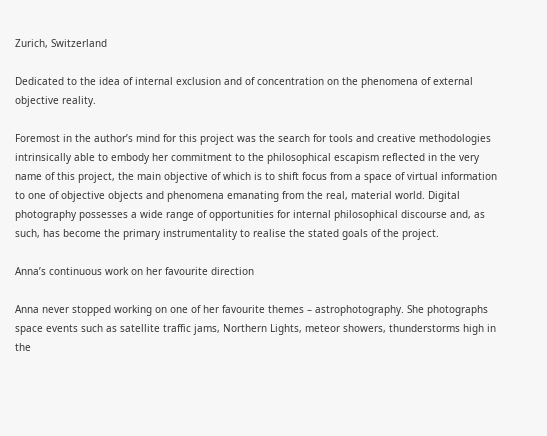Zurich, Switzerland

Dedicated to the idea of internal exclusion and of concentration on the phenomena of external objective reality.

Foremost in the author’s mind for this project was the search for tools and creative methodologies intrinsically able to embody her commitment to the philosophical escapism reflected in the very name of this project, the main objective of which is to shift focus from a space of virtual information to one of objective objects and phenomena emanating from the real, material world. Digital photography possesses a wide range of opportunities for internal philosophical discourse and, as such, has become the primary instrumentality to realise the stated goals of the project.

Anna’s continuous work on her favourite direction

Anna never stopped working on one of her favourite themes – astrophotography. She photographs space events such as satellite traffic jams, Northern Lights, meteor showers, thunderstorms high in the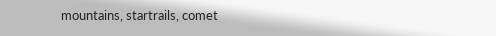mountains, startrails, comet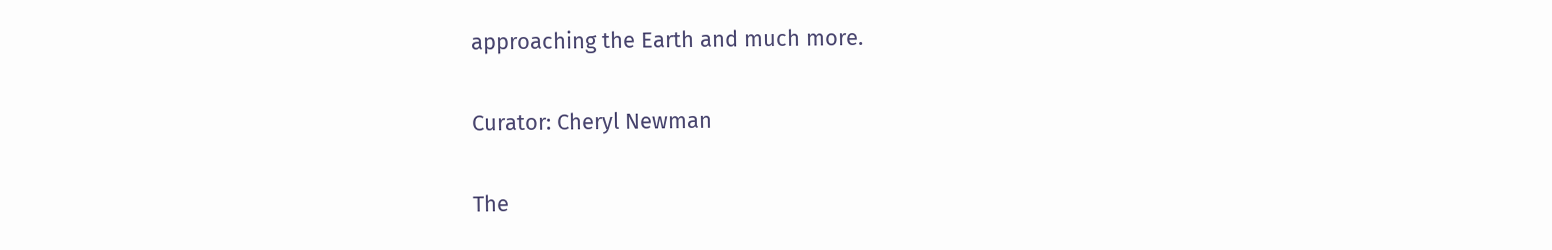approaching the Earth and much more.

Curator: Cheryl Newman

The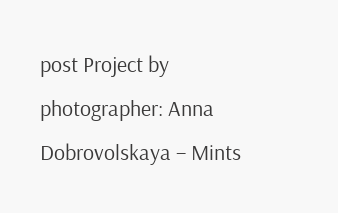post Project by photographer: Anna Dobrovolskaya – Mints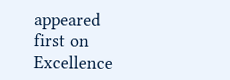appeared first on Excellence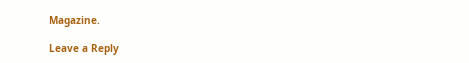Magazine.

Leave a Reply